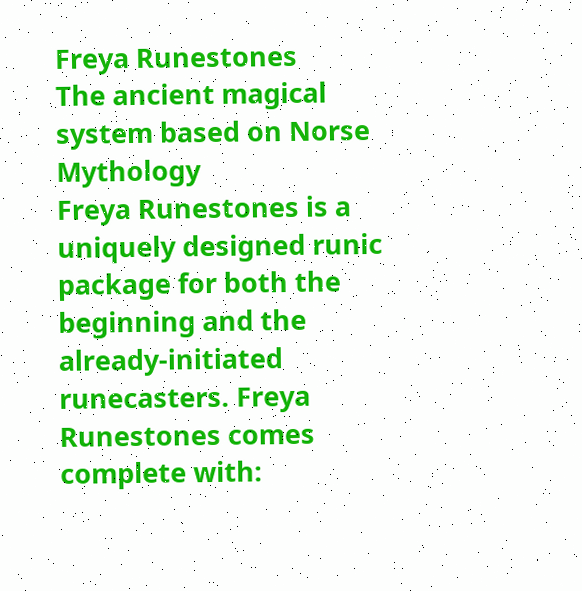Freya Runestones
The ancient magical system based on Norse Mythology
Freya Runestones is a uniquely designed runic package for both the beginning and the already-initiated runecasters. Freya Runestones comes complete with: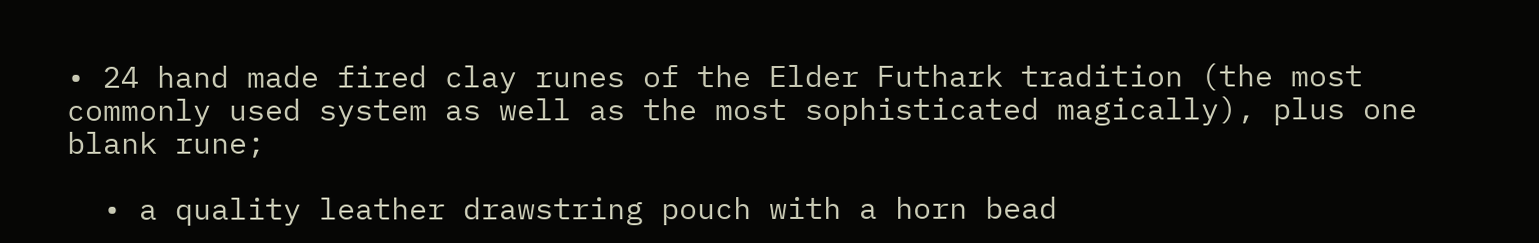• 24 hand made fired clay runes of the Elder Futhark tradition (the most commonly used system as well as the most sophisticated magically), plus one blank rune;

  • a quality leather drawstring pouch with a horn bead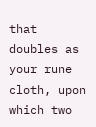that doubles as your rune cloth, upon which two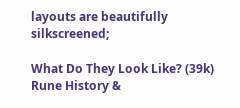layouts are beautifully silkscreened;

What Do They Look Like? (39k)
Rune History &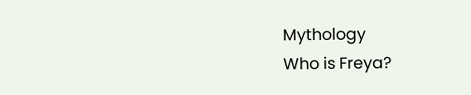Mythology
Who is Freya?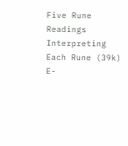Five Rune Readings
Interpreting Each Rune (39k)
E-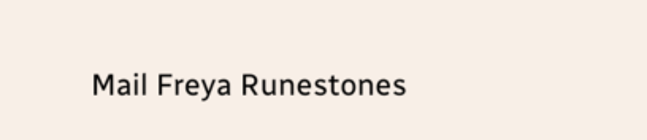Mail Freya Runestones